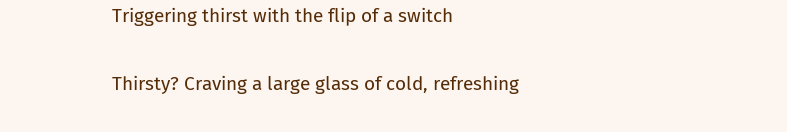Triggering thirst with the flip of a switch

Thirsty? Craving a large glass of cold, refreshing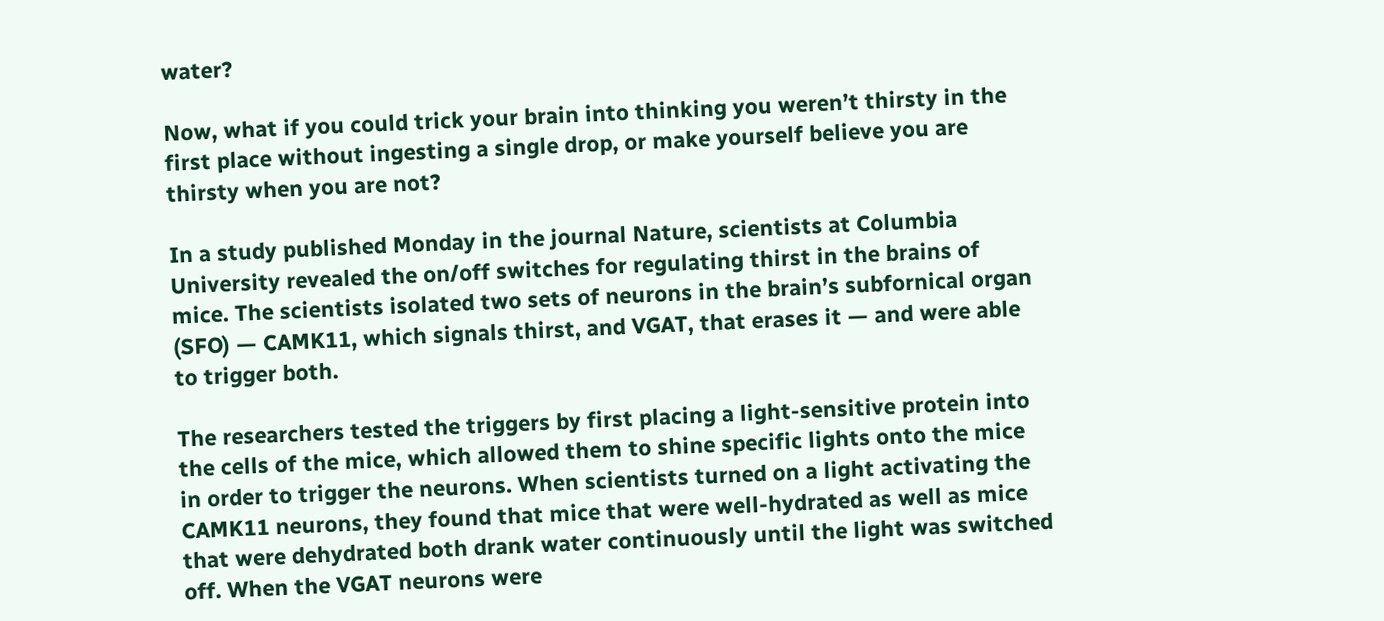water?

Now, what if you could trick your brain into thinking you weren’t thirsty in the first place without ingesting a single drop, or make yourself believe you are thirsty when you are not?

In a study published Monday in the journal Nature, scientists at Columbia University revealed the on/off switches for regulating thirst in the brains of mice. The scientists isolated two sets of neurons in the brain’s subfornical organ (SFO) — CAMK11, which signals thirst, and VGAT, that erases it — and were able to trigger both.

The researchers tested the triggers by first placing a light-sensitive protein into the cells of the mice, which allowed them to shine specific lights onto the mice in order to trigger the neurons. When scientists turned on a light activating the CAMK11 neurons, they found that mice that were well-hydrated as well as mice that were dehydrated both drank water continuously until the light was switched off. When the VGAT neurons were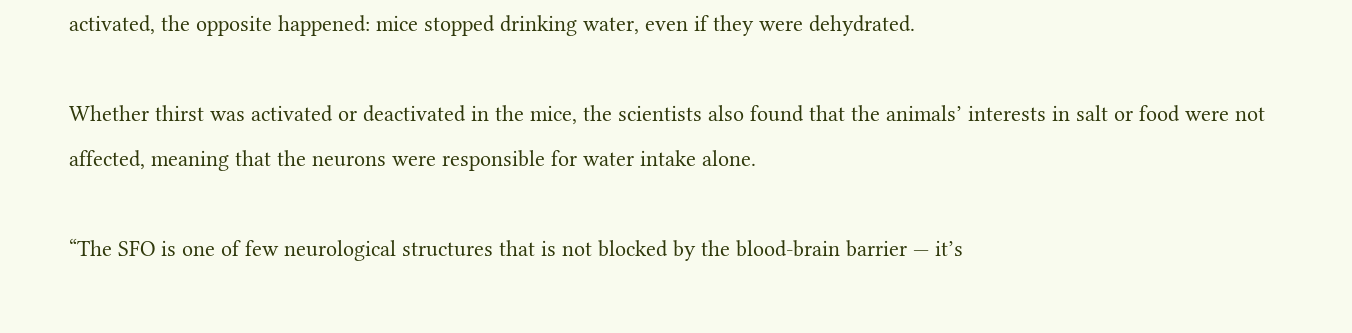activated, the opposite happened: mice stopped drinking water, even if they were dehydrated.

Whether thirst was activated or deactivated in the mice, the scientists also found that the animals’ interests in salt or food were not affected, meaning that the neurons were responsible for water intake alone.

“The SFO is one of few neurological structures that is not blocked by the blood-brain barrier — it’s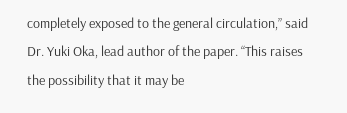completely exposed to the general circulation,” said Dr. Yuki Oka, lead author of the paper. “This raises the possibility that it may be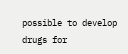possible to develop drugs for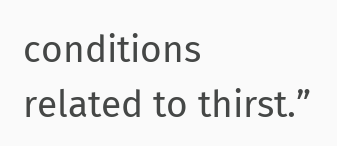conditions related to thirst.”